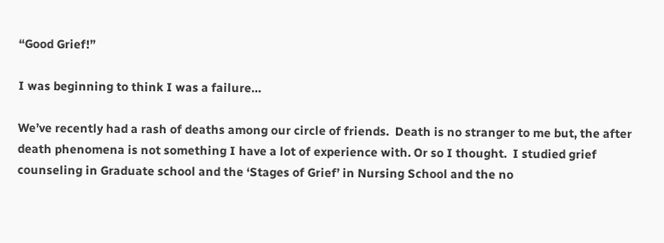“Good Grief!”

I was beginning to think I was a failure…

We’ve recently had a rash of deaths among our circle of friends.  Death is no stranger to me but, the after death phenomena is not something I have a lot of experience with. Or so I thought.  I studied grief counseling in Graduate school and the ‘Stages of Grief’ in Nursing School and the no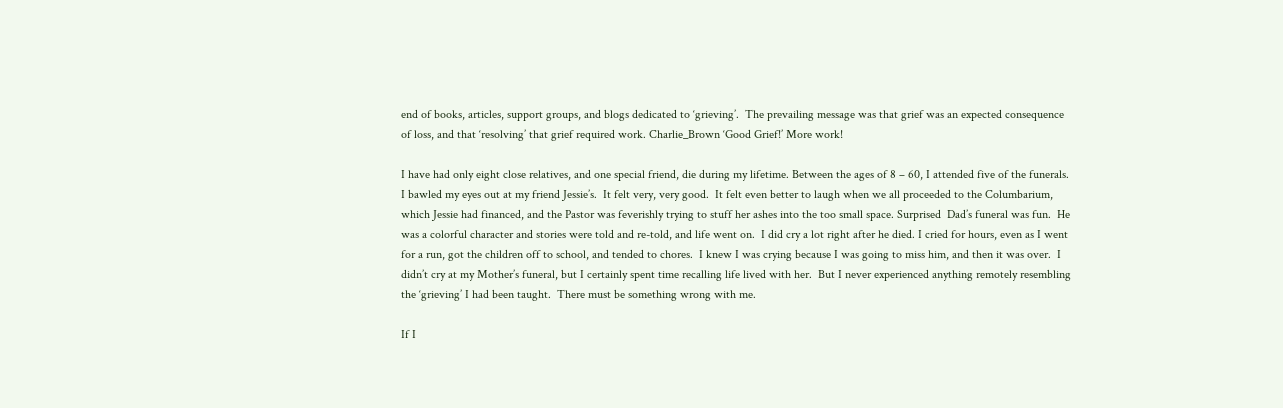end of books, articles, support groups, and blogs dedicated to ‘grieving’.  The prevailing message was that grief was an expected consequence of loss, and that ‘resolving’ that grief required work. Charlie_Brown ‘Good Grief!’ More work!

I have had only eight close relatives, and one special friend, die during my lifetime. Between the ages of 8 – 60, I attended five of the funerals.  I bawled my eyes out at my friend Jessie’s.  It felt very, very good.  It felt even better to laugh when we all proceeded to the Columbarium, which Jessie had financed, and the Pastor was feverishly trying to stuff her ashes into the too small space. Surprised  Dad’s funeral was fun.  He was a colorful character and stories were told and re-told, and life went on.  I did cry a lot right after he died. I cried for hours, even as I went for a run, got the children off to school, and tended to chores.  I knew I was crying because I was going to miss him, and then it was over.  I didn’t cry at my Mother’s funeral, but I certainly spent time recalling life lived with her.  But I never experienced anything remotely resembling  the ‘grieving’ I had been taught.  There must be something wrong with me.

If I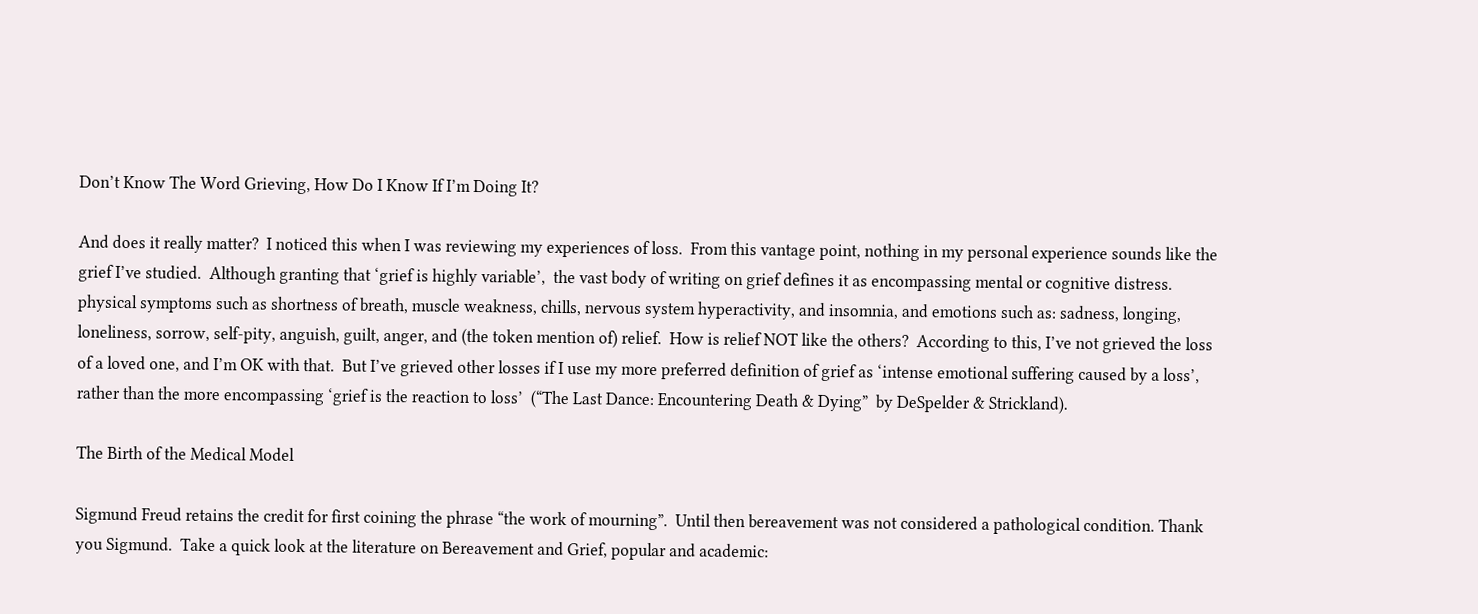Don’t Know The Word Grieving, How Do I Know If I’m Doing It?

And does it really matter?  I noticed this when I was reviewing my experiences of loss.  From this vantage point, nothing in my personal experience sounds like the grief I’ve studied.  Although granting that ‘grief is highly variable’,  the vast body of writing on grief defines it as encompassing mental or cognitive distress. physical symptoms such as shortness of breath, muscle weakness, chills, nervous system hyperactivity, and insomnia, and emotions such as: sadness, longing, loneliness, sorrow, self-pity, anguish, guilt, anger, and (the token mention of) relief.  How is relief NOT like the others?  According to this, I’ve not grieved the loss of a loved one, and I’m OK with that.  But I’ve grieved other losses if I use my more preferred definition of grief as ‘intense emotional suffering caused by a loss’, rather than the more encompassing ‘grief is the reaction to loss’  (“The Last Dance: Encountering Death & Dying”  by DeSpelder & Strickland).

The Birth of the Medical Model

Sigmund Freud retains the credit for first coining the phrase “the work of mourning”.  Until then bereavement was not considered a pathological condition. Thank you Sigmund.  Take a quick look at the literature on Bereavement and Grief, popular and academic: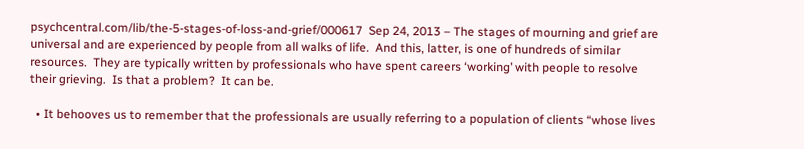psychcentral.com/lib/the-5-stages-of-loss-and-grief/000617  Sep 24, 2013 – The stages of mourning and grief are universal and are experienced by people from all walks of life.  And this, latter, is one of hundreds of similar resources.  They are typically written by professionals who have spent careers ‘working’ with people to resolve their grieving.  Is that a problem?  It can be.

  • It behooves us to remember that the professionals are usually referring to a population of clients “whose lives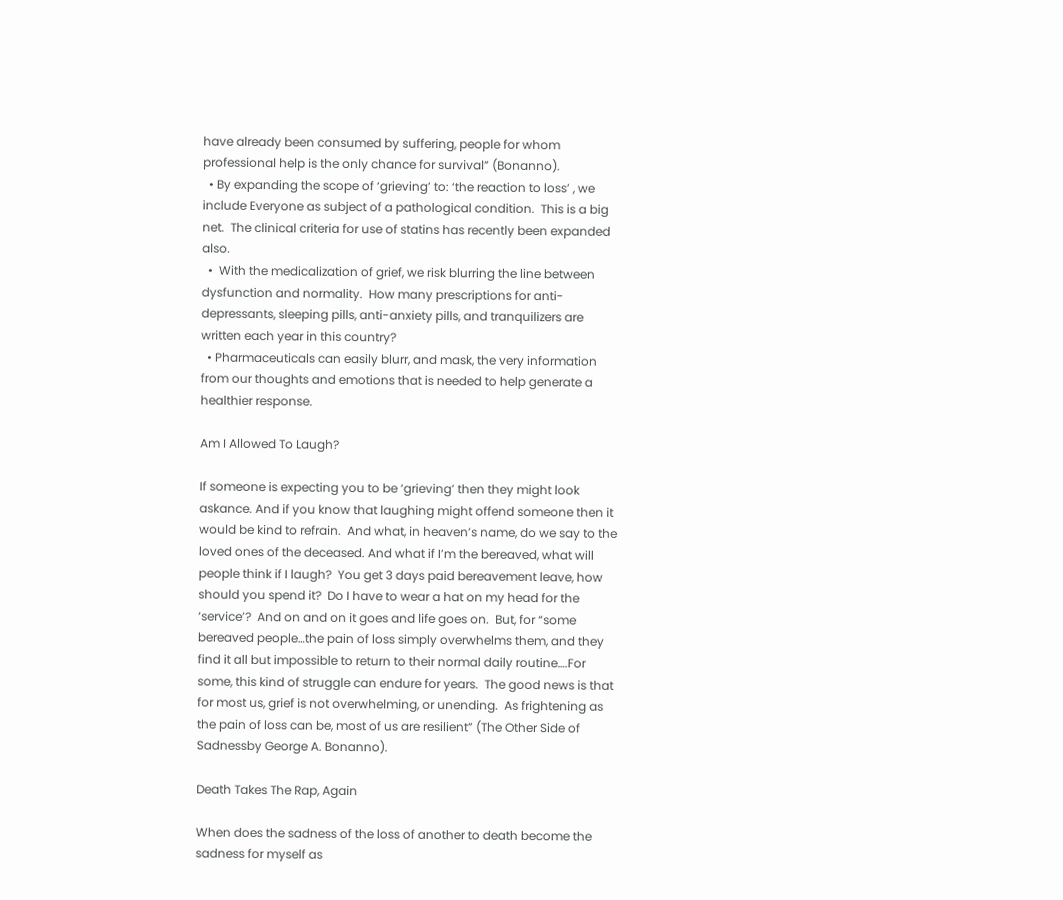have already been consumed by suffering, people for whom professional help is the only chance for survival” (Bonanno).
  • By expanding the scope of ‘grieving’ to: ‘the reaction to loss’ , we include Everyone as subject of a pathological condition.  This is a big net.  The clinical criteria for use of statins has recently been expanded also.
  •  With the medicalization of grief, we risk blurring the line between dysfunction and normality.  How many prescriptions for anti-depressants, sleeping pills, anti-anxiety pills, and tranquilizers are written each year in this country?
  • Pharmaceuticals can easily blurr, and mask, the very information from our thoughts and emotions that is needed to help generate a healthier response.

Am I Allowed To Laugh?

If someone is expecting you to be ‘grieving’ then they might look askance. And if you know that laughing might offend someone then it would be kind to refrain.  And what, in heaven’s name, do we say to the loved ones of the deceased. And what if I’m the bereaved, what will people think if I laugh?  You get 3 days paid bereavement leave, how should you spend it?  Do I have to wear a hat on my head for the ‘service’?  And on and on it goes and life goes on.  But, for “some bereaved people…the pain of loss simply overwhelms them, and they find it all but impossible to return to their normal daily routine….For some, this kind of struggle can endure for years.  The good news is that for most us, grief is not overwhelming, or unending.  As frightening as the pain of loss can be, most of us are resilient” (The Other Side of Sadnessby George A. Bonanno).

Death Takes The Rap, Again

When does the sadness of the loss of another to death become the sadness for myself as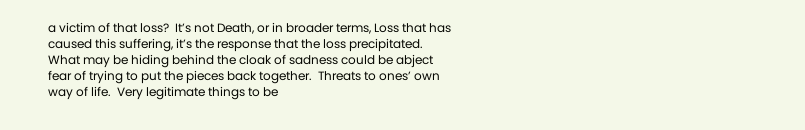a victim of that loss?  It’s not Death, or in broader terms, Loss that has caused this suffering, it’s the response that the loss precipitated.  What may be hiding behind the cloak of sadness could be abject fear of trying to put the pieces back together.  Threats to ones’ own way of life.  Very legitimate things to be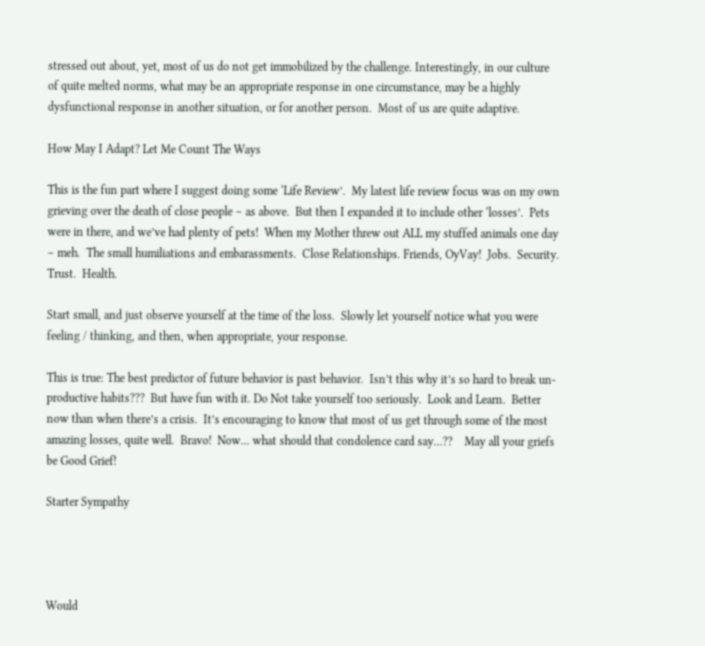stressed out about, yet, most of us do not get immobilized by the challenge. Interestingly, in our culture of quite melted norms, what may be an appropriate response in one circumstance, may be a highly dysfunctional response in another situation, or for another person.  Most of us are quite adaptive.

How May I Adapt? Let Me Count The Ways

This is the fun part where I suggest doing some ‘Life Review’.  My latest life review focus was on my own grieving over the death of close people – as above.  But then I expanded it to include other ‘losses’.  Pets were in there, and we’ve had plenty of pets!  When my Mother threw out ALL my stuffed animals one day – meh.  The small humiliations and embarassments.  Close Relationships. Friends, OyVay!  Jobs.  Security.  Trust.  Health.

Start small, and just observe yourself at the time of the loss.  Slowly let yourself notice what you were feeling / thinking, and then, when appropriate, your response.

This is true: The best predictor of future behavior is past behavior.  Isn’t this why it’s so hard to break un-productive habits???  But have fun with it. Do Not take yourself too seriously.  Look and Learn.  Better now than when there’s a crisis.  It’s encouraging to know that most of us get through some of the most amazing losses, quite well.  Bravo!  Now… what should that condolence card say…??    May all your griefs be Good Grief!

Starter Sympathy




Would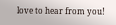love to hear from you!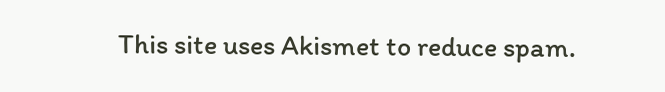This site uses Akismet to reduce spam.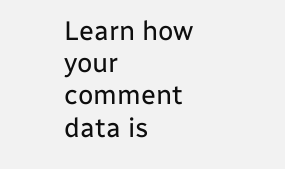Learn how your comment data is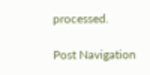processed.

Post Navigation